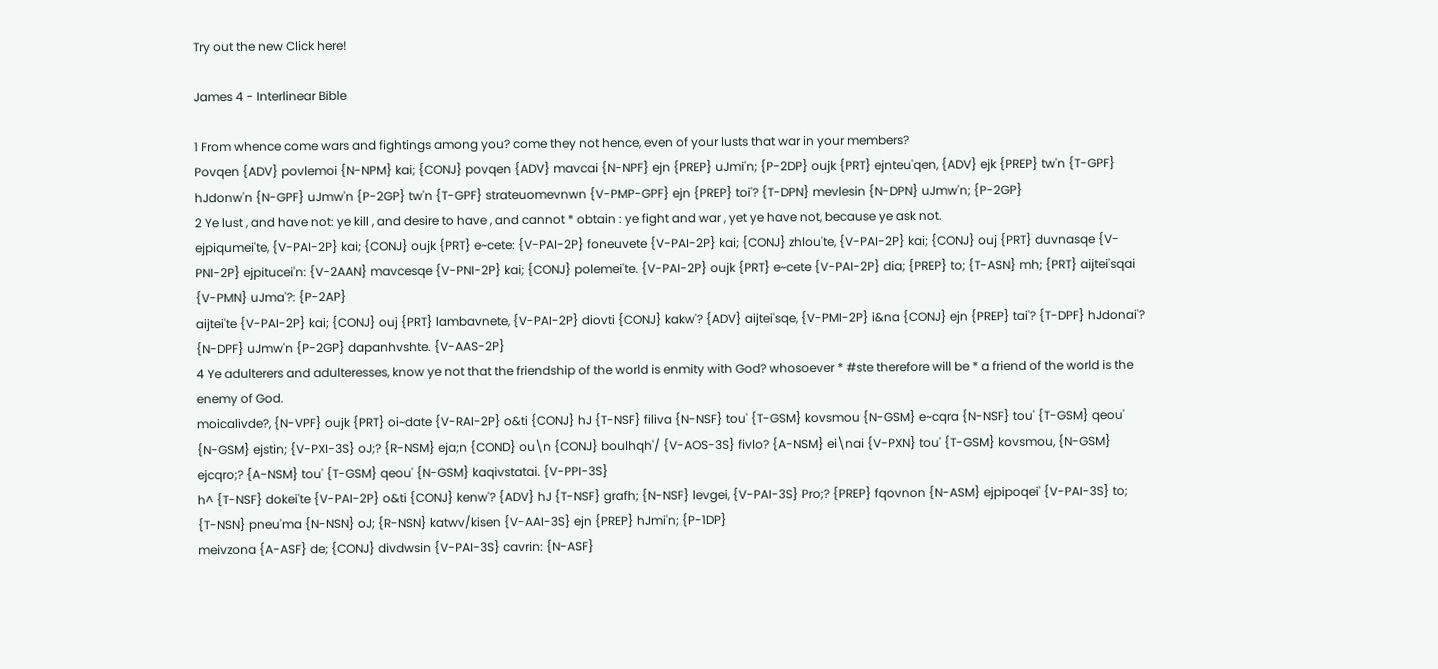Try out the new Click here!

James 4 - Interlinear Bible

1 From whence come wars and fightings among you? come they not hence, even of your lusts that war in your members?
Povqen {ADV} povlemoi {N-NPM} kai; {CONJ} povqen {ADV} mavcai {N-NPF} ejn {PREP} uJmi'n; {P-2DP} oujk {PRT} ejnteu'qen, {ADV} ejk {PREP} tw'n {T-GPF} hJdonw'n {N-GPF} uJmw'n {P-2GP} tw'n {T-GPF} strateuomevnwn {V-PMP-GPF} ejn {PREP} toi'? {T-DPN} mevlesin {N-DPN} uJmw'n; {P-2GP}
2 Ye lust , and have not: ye kill , and desire to have , and cannot * obtain : ye fight and war , yet ye have not, because ye ask not.
ejpiqumei'te, {V-PAI-2P} kai; {CONJ} oujk {PRT} e~cete: {V-PAI-2P} foneuvete {V-PAI-2P} kai; {CONJ} zhlou'te, {V-PAI-2P} kai; {CONJ} ouj {PRT} duvnasqe {V-PNI-2P} ejpitucei'n: {V-2AAN} mavcesqe {V-PNI-2P} kai; {CONJ} polemei'te. {V-PAI-2P} oujk {PRT} e~cete {V-PAI-2P} dia; {PREP} to; {T-ASN} mh; {PRT} aijtei'sqai {V-PMN} uJma'?: {P-2AP}
aijtei'te {V-PAI-2P} kai; {CONJ} ouj {PRT} lambavnete, {V-PAI-2P} diovti {CONJ} kakw'? {ADV} aijtei'sqe, {V-PMI-2P} i&na {CONJ} ejn {PREP} tai'? {T-DPF} hJdonai'? {N-DPF} uJmw'n {P-2GP} dapanhvshte. {V-AAS-2P}
4 Ye adulterers and adulteresses, know ye not that the friendship of the world is enmity with God? whosoever * #ste therefore will be * a friend of the world is the enemy of God.
moicalivde?, {N-VPF} oujk {PRT} oi~date {V-RAI-2P} o&ti {CONJ} hJ {T-NSF} filiva {N-NSF} tou' {T-GSM} kovsmou {N-GSM} e~cqra {N-NSF} tou' {T-GSM} qeou' {N-GSM} ejstin; {V-PXI-3S} oJ;? {R-NSM} eja;n {COND} ou\n {CONJ} boulhqh'/ {V-AOS-3S} fivlo? {A-NSM} ei\nai {V-PXN} tou' {T-GSM} kovsmou, {N-GSM} ejcqro;? {A-NSM} tou' {T-GSM} qeou' {N-GSM} kaqivstatai. {V-PPI-3S}
h^ {T-NSF} dokei'te {V-PAI-2P} o&ti {CONJ} kenw'? {ADV} hJ {T-NSF} grafh; {N-NSF} levgei, {V-PAI-3S} Pro;? {PREP} fqovnon {N-ASM} ejpipoqei' {V-PAI-3S} to; {T-NSN} pneu'ma {N-NSN} oJ; {R-NSN} katwv/kisen {V-AAI-3S} ejn {PREP} hJmi'n; {P-1DP}
meivzona {A-ASF} de; {CONJ} divdwsin {V-PAI-3S} cavrin: {N-ASF}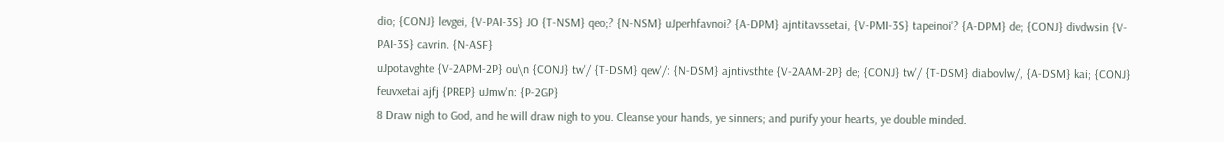dio; {CONJ} levgei, {V-PAI-3S} JO {T-NSM} qeo;? {N-NSM} uJperhfavnoi? {A-DPM} ajntitavssetai, {V-PMI-3S} tapeinoi'? {A-DPM} de; {CONJ} divdwsin {V-PAI-3S} cavrin. {N-ASF}
uJpotavghte {V-2APM-2P} ou\n {CONJ} tw'/ {T-DSM} qew'/: {N-DSM} ajntivsthte {V-2AAM-2P} de; {CONJ} tw'/ {T-DSM} diabovlw/, {A-DSM} kai; {CONJ} feuvxetai ajfj {PREP} uJmw'n: {P-2GP}
8 Draw nigh to God, and he will draw nigh to you. Cleanse your hands, ye sinners; and purify your hearts, ye double minded.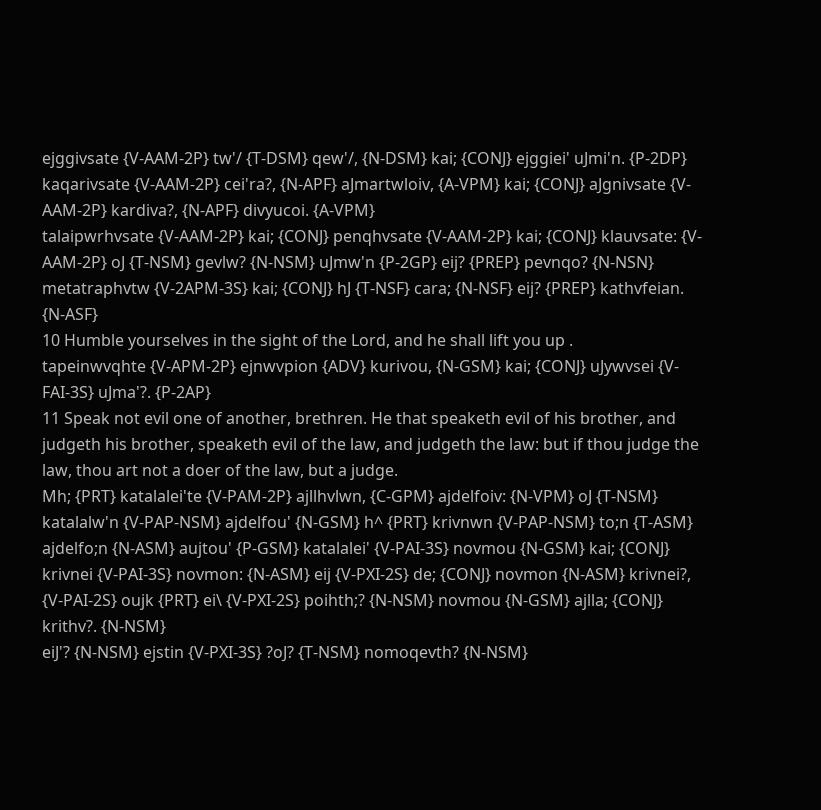ejggivsate {V-AAM-2P} tw'/ {T-DSM} qew'/, {N-DSM} kai; {CONJ} ejggiei' uJmi'n. {P-2DP} kaqarivsate {V-AAM-2P} cei'ra?, {N-APF} aJmartwloiv, {A-VPM} kai; {CONJ} aJgnivsate {V-AAM-2P} kardiva?, {N-APF} divyucoi. {A-VPM}
talaipwrhvsate {V-AAM-2P} kai; {CONJ} penqhvsate {V-AAM-2P} kai; {CONJ} klauvsate: {V-AAM-2P} oJ {T-NSM} gevlw? {N-NSM} uJmw'n {P-2GP} eij? {PREP} pevnqo? {N-NSN} metatraphvtw {V-2APM-3S} kai; {CONJ} hJ {T-NSF} cara; {N-NSF} eij? {PREP} kathvfeian. {N-ASF}
10 Humble yourselves in the sight of the Lord, and he shall lift you up .
tapeinwvqhte {V-APM-2P} ejnwvpion {ADV} kurivou, {N-GSM} kai; {CONJ} uJywvsei {V-FAI-3S} uJma'?. {P-2AP}
11 Speak not evil one of another, brethren. He that speaketh evil of his brother, and judgeth his brother, speaketh evil of the law, and judgeth the law: but if thou judge the law, thou art not a doer of the law, but a judge.
Mh; {PRT} katalalei'te {V-PAM-2P} ajllhvlwn, {C-GPM} ajdelfoiv: {N-VPM} oJ {T-NSM} katalalw'n {V-PAP-NSM} ajdelfou' {N-GSM} h^ {PRT} krivnwn {V-PAP-NSM} to;n {T-ASM} ajdelfo;n {N-ASM} aujtou' {P-GSM} katalalei' {V-PAI-3S} novmou {N-GSM} kai; {CONJ} krivnei {V-PAI-3S} novmon: {N-ASM} eij {V-PXI-2S} de; {CONJ} novmon {N-ASM} krivnei?, {V-PAI-2S} oujk {PRT} ei\ {V-PXI-2S} poihth;? {N-NSM} novmou {N-GSM} ajlla; {CONJ} krithv?. {N-NSM}
eiJ'? {N-NSM} ejstin {V-PXI-3S} ?oJ? {T-NSM} nomoqevth? {N-NSM}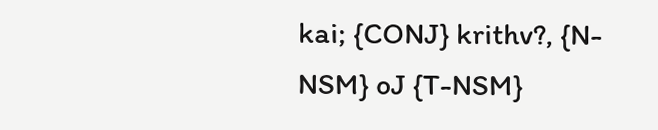kai; {CONJ} krithv?, {N-NSM} oJ {T-NSM}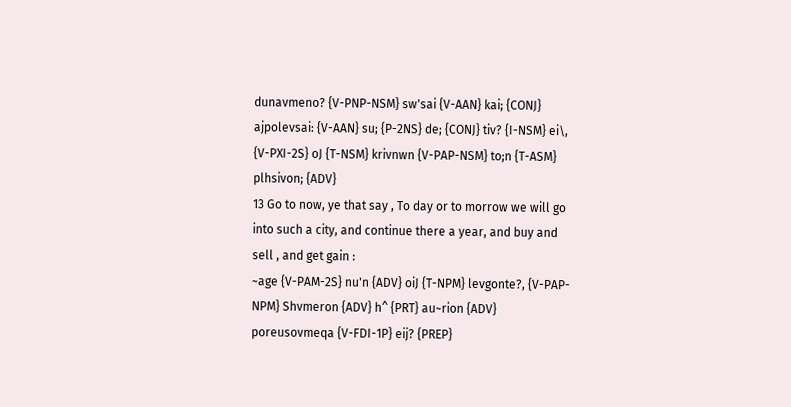dunavmeno? {V-PNP-NSM} sw'sai {V-AAN} kai; {CONJ} ajpolevsai: {V-AAN} su; {P-2NS} de; {CONJ} tiv? {I-NSM} ei\, {V-PXI-2S} oJ {T-NSM} krivnwn {V-PAP-NSM} to;n {T-ASM} plhsivon; {ADV}
13 Go to now, ye that say , To day or to morrow we will go into such a city, and continue there a year, and buy and sell , and get gain :
~age {V-PAM-2S} nu'n {ADV} oiJ {T-NPM} levgonte?, {V-PAP-NPM} Shvmeron {ADV} h^ {PRT} au~rion {ADV} poreusovmeqa {V-FDI-1P} eij? {PREP}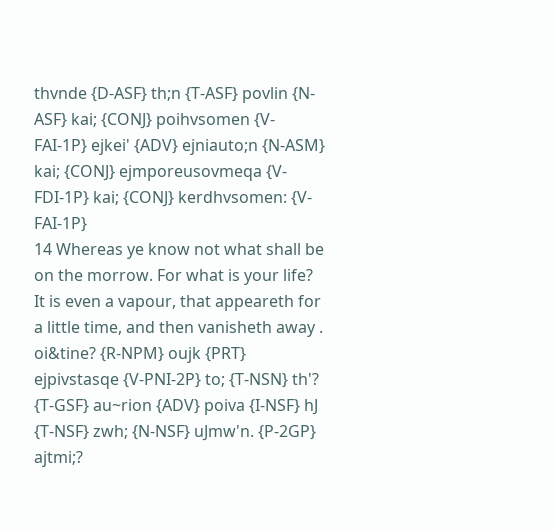thvnde {D-ASF} th;n {T-ASF} povlin {N-ASF} kai; {CONJ} poihvsomen {V-FAI-1P} ejkei' {ADV} ejniauto;n {N-ASM} kai; {CONJ} ejmporeusovmeqa {V-FDI-1P} kai; {CONJ} kerdhvsomen: {V-FAI-1P}
14 Whereas ye know not what shall be on the morrow. For what is your life? It is even a vapour, that appeareth for a little time, and then vanisheth away .
oi&tine? {R-NPM} oujk {PRT} ejpivstasqe {V-PNI-2P} to; {T-NSN} th'? {T-GSF} au~rion {ADV} poiva {I-NSF} hJ {T-NSF} zwh; {N-NSF} uJmw'n. {P-2GP} ajtmi;?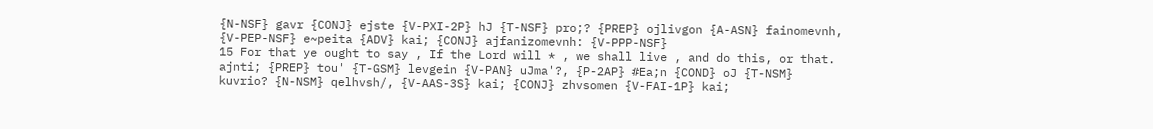{N-NSF} gavr {CONJ} ejste {V-PXI-2P} hJ {T-NSF} pro;? {PREP} ojlivgon {A-ASN} fainomevnh, {V-PEP-NSF} e~peita {ADV} kai; {CONJ} ajfanizomevnh: {V-PPP-NSF}
15 For that ye ought to say , If the Lord will * , we shall live , and do this, or that.
ajnti; {PREP} tou' {T-GSM} levgein {V-PAN} uJma'?, {P-2AP} #Ea;n {COND} oJ {T-NSM} kuvrio? {N-NSM} qelhvsh/, {V-AAS-3S} kai; {CONJ} zhvsomen {V-FAI-1P} kai;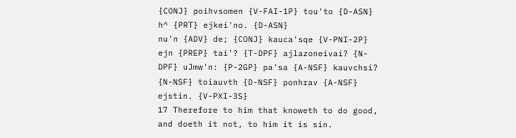{CONJ} poihvsomen {V-FAI-1P} tou'to {D-ASN} h^ {PRT} ejkei'no. {D-ASN}
nu'n {ADV} de; {CONJ} kauca'sqe {V-PNI-2P} ejn {PREP} tai'? {T-DPF} ajlazoneivai? {N-DPF} uJmw'n: {P-2GP} pa'sa {A-NSF} kauvchsi? {N-NSF} toiauvth {D-NSF} ponhrav {A-NSF} ejstin. {V-PXI-3S}
17 Therefore to him that knoweth to do good, and doeth it not, to him it is sin.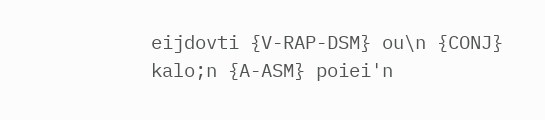eijdovti {V-RAP-DSM} ou\n {CONJ} kalo;n {A-ASM} poiei'n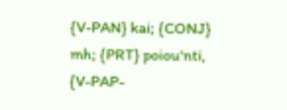{V-PAN} kai; {CONJ} mh; {PRT} poiou'nti, {V-PAP-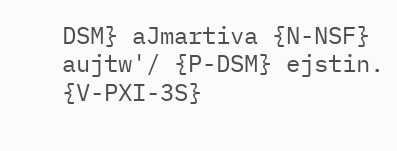DSM} aJmartiva {N-NSF} aujtw'/ {P-DSM} ejstin. {V-PXI-3S}